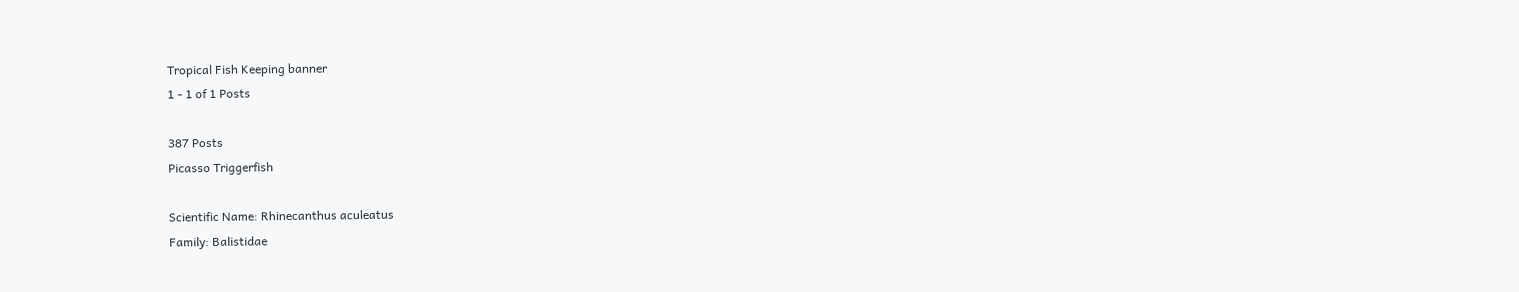Tropical Fish Keeping banner
1 - 1 of 1 Posts

387 Posts
Picasso Triggerfish

Scientific Name: Rhinecanthus aculeatus
Family: Balistidae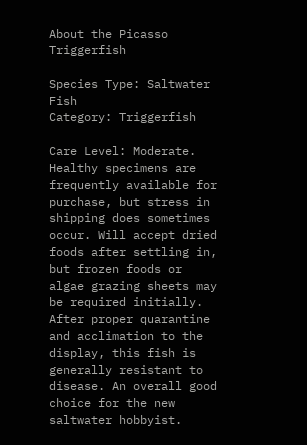About the Picasso Triggerfish

Species Type: Saltwater Fish
Category: Triggerfish

Care Level: Moderate. Healthy specimens are frequently available for purchase, but stress in shipping does sometimes occur. Will accept dried foods after settling in, but frozen foods or algae grazing sheets may be required initially. After proper quarantine and acclimation to the display, this fish is generally resistant to disease. An overall good choice for the new saltwater hobbyist.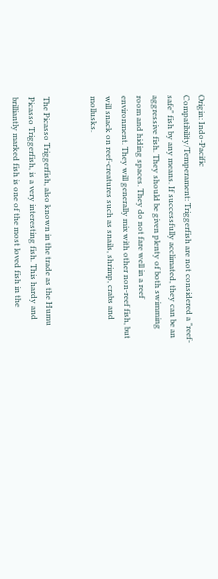Origin: Indo-Pacific
Compatibility/Temperament: Triggerfish are not considered a "reef-safe" fish by any means. If successfully acclimated, they can be an aggressive fish. They should be given plenty of both swimming room and hiding spaces. They do not fare well in a reef environment. They will generally mix with other non-reef fish, but will snack on reef-creatures such as snails, shrimp, crabs and mollusks.


The Picasso Triggerfish, also known in the trade as the Humu Picasso Triggerfish, is a very interesting fish. This hardy and brilliantly marked fish is one of the most loved fish in the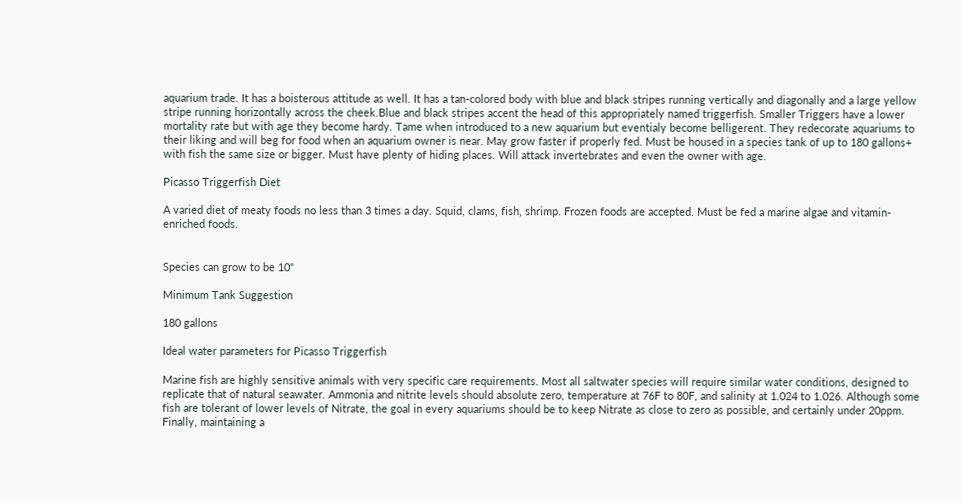aquarium trade. It has a boisterous attitude as well. It has a tan-colored body with blue and black stripes running vertically and diagonally and a large yellow stripe running horizontally across the cheek.Blue and black stripes accent the head of this appropriately named triggerfish. Smaller Triggers have a lower mortality rate but with age they become hardy. Tame when introduced to a new aquarium but eventialy become belligerent. They redecorate aquariums to their liking and will beg for food when an aquarium owner is near. May grow faster if properly fed. Must be housed in a species tank of up to 180 gallons+ with fish the same size or bigger. Must have plenty of hiding places. Will attack invertebrates and even the owner with age.

Picasso Triggerfish Diet

A varied diet of meaty foods no less than 3 times a day. Squid, clams, fish, shrimp. Frozen foods are accepted. Must be fed a marine algae and vitamin-enriched foods.


Species can grow to be 10"

Minimum Tank Suggestion

180 gallons

Ideal water parameters for Picasso Triggerfish

Marine fish are highly sensitive animals with very specific care requirements. Most all saltwater species will require similar water conditions, designed to replicate that of natural seawater. Ammonia and nitrite levels should absolute zero, temperature at 76F to 80F, and salinity at 1.024 to 1.026. Although some fish are tolerant of lower levels of Nitrate, the goal in every aquariums should be to keep Nitrate as close to zero as possible, and certainly under 20ppm. Finally, maintaining a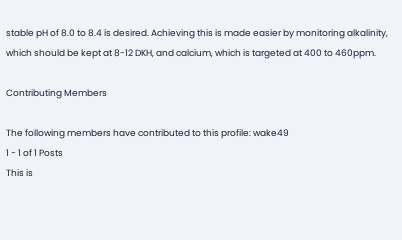stable pH of 8.0 to 8.4 is desired. Achieving this is made easier by monitoring alkalinity, which should be kept at 8-12 DKH, and calcium, which is targeted at 400 to 460ppm.

Contributing Members

The following members have contributed to this profile: wake49
1 - 1 of 1 Posts
This is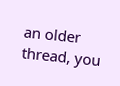an older thread, you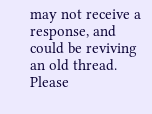may not receive a response, and could be reviving an old thread. Please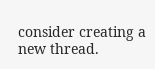consider creating a new thread.